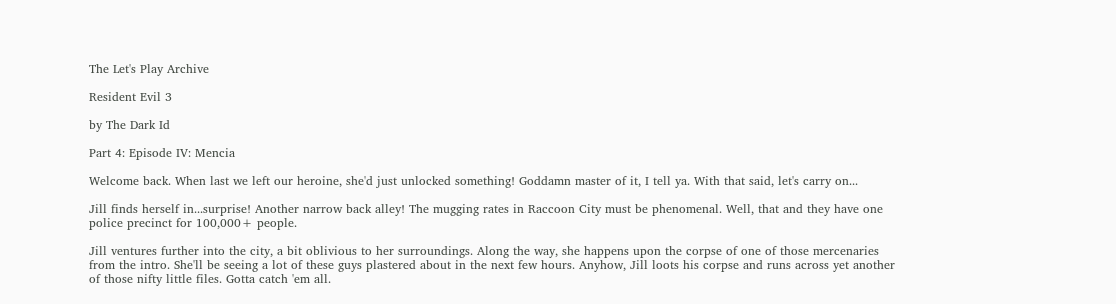The Let's Play Archive

Resident Evil 3

by The Dark Id

Part 4: Episode IV: Mencia

Welcome back. When last we left our heroine, she'd just unlocked something! Goddamn master of it, I tell ya. With that said, let's carry on...

Jill finds herself in...surprise! Another narrow back alley! The mugging rates in Raccoon City must be phenomenal. Well, that and they have one police precinct for 100,000+ people.

Jill ventures further into the city, a bit oblivious to her surroundings. Along the way, she happens upon the corpse of one of those mercenaries from the intro. She'll be seeing a lot of these guys plastered about in the next few hours. Anyhow, Jill loots his corpse and runs across yet another of those nifty little files. Gotta catch 'em all.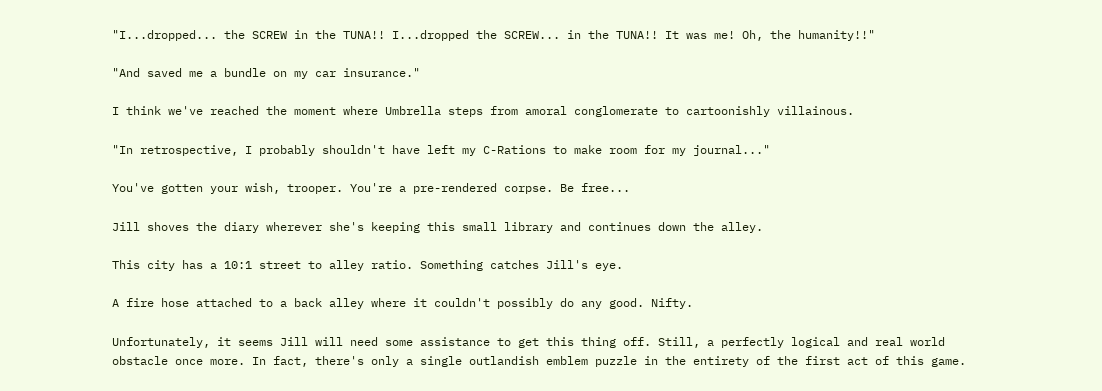"I...dropped... the SCREW in the TUNA!! I...dropped the SCREW... in the TUNA!! It was me! Oh, the humanity!!"

"And saved me a bundle on my car insurance."

I think we've reached the moment where Umbrella steps from amoral conglomerate to cartoonishly villainous.

"In retrospective, I probably shouldn't have left my C-Rations to make room for my journal..."

You've gotten your wish, trooper. You're a pre-rendered corpse. Be free...

Jill shoves the diary wherever she's keeping this small library and continues down the alley.

This city has a 10:1 street to alley ratio. Something catches Jill's eye.

A fire hose attached to a back alley where it couldn't possibly do any good. Nifty.

Unfortunately, it seems Jill will need some assistance to get this thing off. Still, a perfectly logical and real world obstacle once more. In fact, there's only a single outlandish emblem puzzle in the entirety of the first act of this game.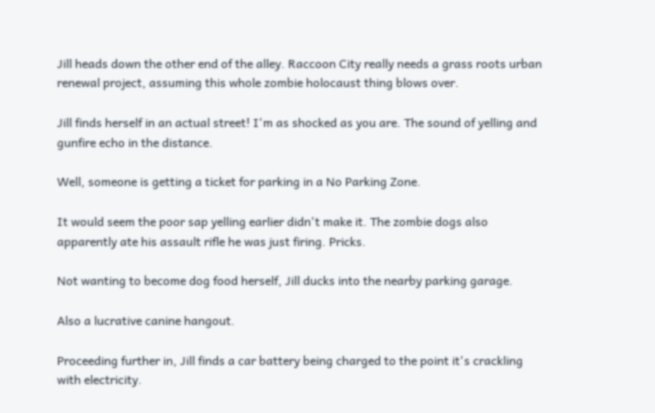Jill heads down the other end of the alley. Raccoon City really needs a grass roots urban renewal project, assuming this whole zombie holocaust thing blows over.

Jill finds herself in an actual street! I'm as shocked as you are. The sound of yelling and gunfire echo in the distance.

Well, someone is getting a ticket for parking in a No Parking Zone.

It would seem the poor sap yelling earlier didn't make it. The zombie dogs also apparently ate his assault rifle he was just firing. Pricks.

Not wanting to become dog food herself, Jill ducks into the nearby parking garage.

Also a lucrative canine hangout.

Proceeding further in, Jill finds a car battery being charged to the point it's crackling with electricity.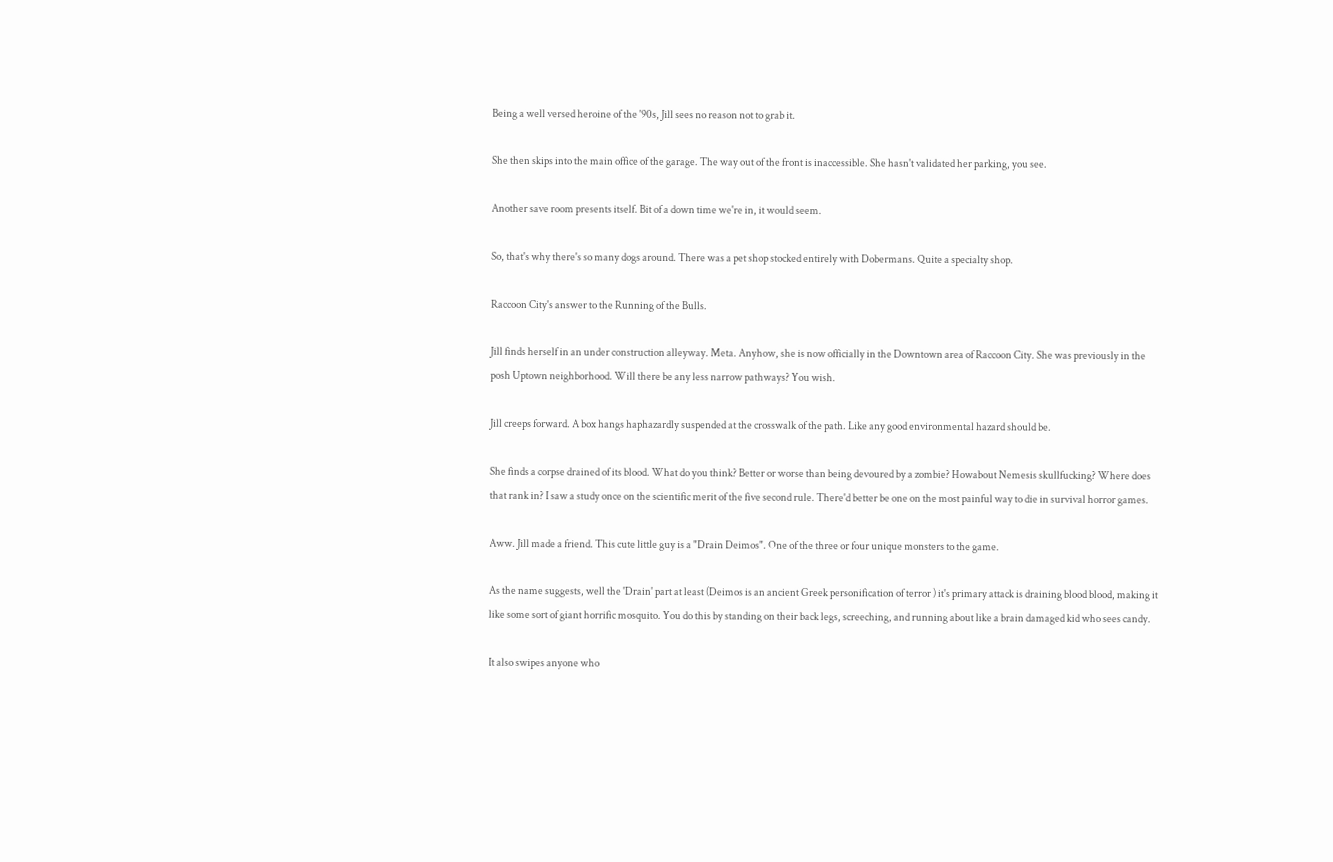Being a well versed heroine of the '90s, Jill sees no reason not to grab it.

She then skips into the main office of the garage. The way out of the front is inaccessible. She hasn't validated her parking, you see.

Another save room presents itself. Bit of a down time we're in, it would seem.

So, that's why there's so many dogs around. There was a pet shop stocked entirely with Dobermans. Quite a specialty shop.

Raccoon City's answer to the Running of the Bulls.

Jill finds herself in an under construction alleyway. Meta. Anyhow, she is now officially in the Downtown area of Raccoon City. She was previously in the posh Uptown neighborhood. Will there be any less narrow pathways? You wish.

Jill creeps forward. A box hangs haphazardly suspended at the crosswalk of the path. Like any good environmental hazard should be.

She finds a corpse drained of its blood. What do you think? Better or worse than being devoured by a zombie? Howabout Nemesis skullfucking? Where does that rank in? I saw a study once on the scientific merit of the five second rule. There'd better be one on the most painful way to die in survival horror games.

Aww. Jill made a friend. This cute little guy is a "Drain Deimos". One of the three or four unique monsters to the game.

As the name suggests, well the 'Drain' part at least (Deimos is an ancient Greek personification of terror ) it's primary attack is draining blood blood, making it like some sort of giant horrific mosquito. You do this by standing on their back legs, screeching, and running about like a brain damaged kid who sees candy.

It also swipes anyone who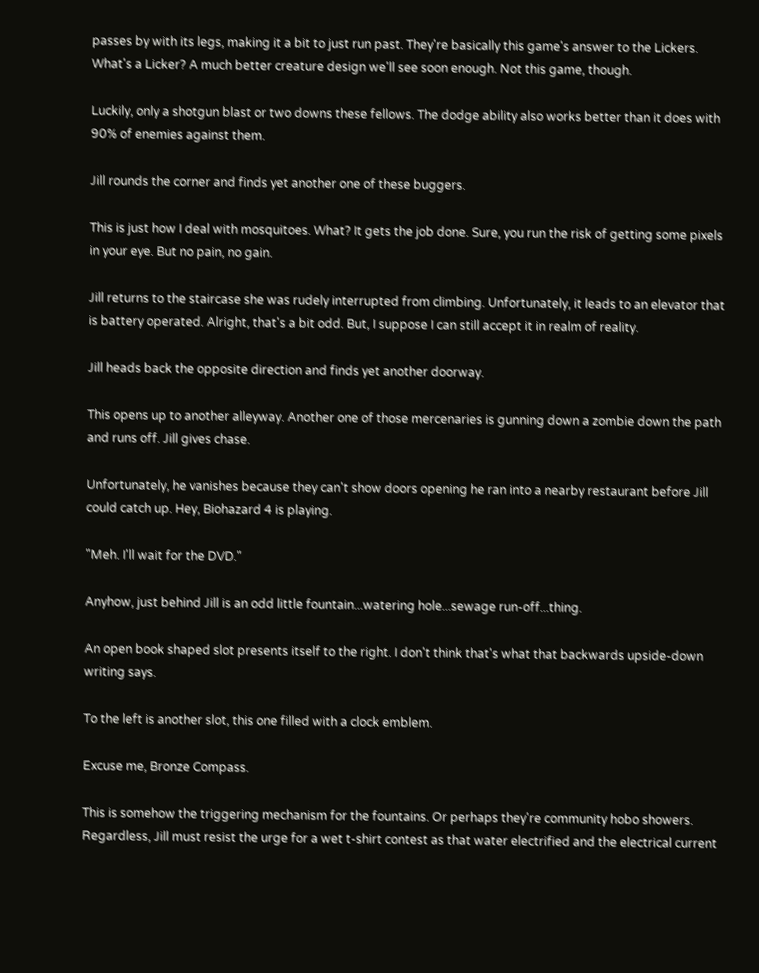passes by with its legs, making it a bit to just run past. They're basically this game's answer to the Lickers. What's a Licker? A much better creature design we'll see soon enough. Not this game, though.

Luckily, only a shotgun blast or two downs these fellows. The dodge ability also works better than it does with 90% of enemies against them.

Jill rounds the corner and finds yet another one of these buggers.

This is just how I deal with mosquitoes. What? It gets the job done. Sure, you run the risk of getting some pixels in your eye. But no pain, no gain.

Jill returns to the staircase she was rudely interrupted from climbing. Unfortunately, it leads to an elevator that is battery operated. Alright, that's a bit odd. But, I suppose I can still accept it in realm of reality.

Jill heads back the opposite direction and finds yet another doorway.

This opens up to another alleyway. Another one of those mercenaries is gunning down a zombie down the path and runs off. Jill gives chase.

Unfortunately, he vanishes because they can't show doors opening he ran into a nearby restaurant before Jill could catch up. Hey, Biohazard 4 is playing.

"Meh. I'll wait for the DVD."

Anyhow, just behind Jill is an odd little fountain...watering hole...sewage run-off...thing.

An open book shaped slot presents itself to the right. I don't think that's what that backwards upside-down writing says.

To the left is another slot, this one filled with a clock emblem.

Excuse me, Bronze Compass.

This is somehow the triggering mechanism for the fountains. Or perhaps they're community hobo showers. Regardless, Jill must resist the urge for a wet t-shirt contest as that water electrified and the electrical current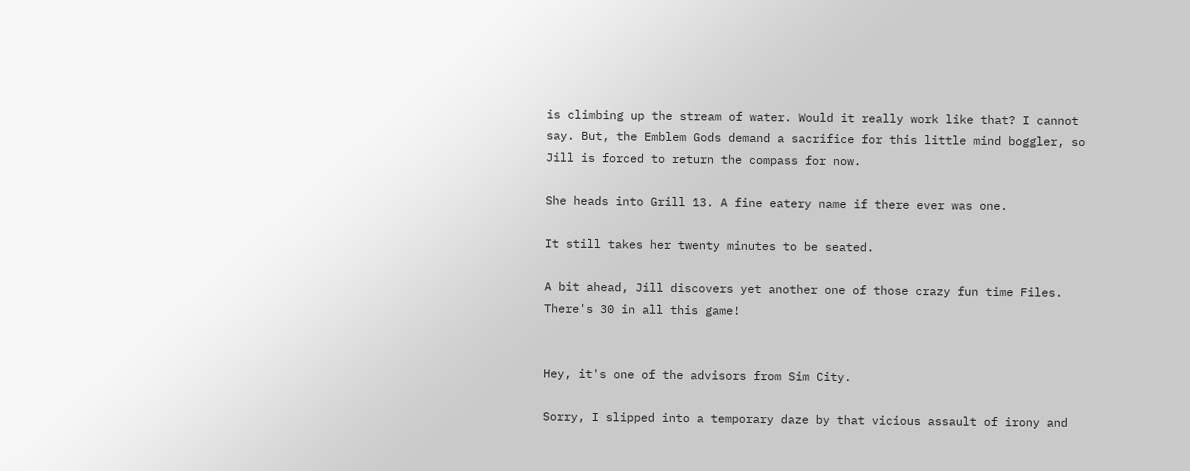is climbing up the stream of water. Would it really work like that? I cannot say. But, the Emblem Gods demand a sacrifice for this little mind boggler, so Jill is forced to return the compass for now.

She heads into Grill 13. A fine eatery name if there ever was one.

It still takes her twenty minutes to be seated.

A bit ahead, Jill discovers yet another one of those crazy fun time Files. There's 30 in all this game!


Hey, it's one of the advisors from Sim City.

Sorry, I slipped into a temporary daze by that vicious assault of irony and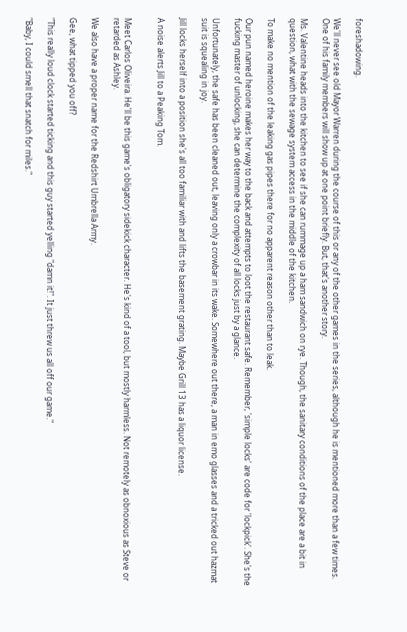foreshadowing.

We'll never see old Mayor Warren during the course of this or any of the other games in the series, although he is mentioned more than a few times. One of his family members will show up at one point briefly. But, that's another story.

Ms. Valentine heads into the kitchen to see if she can rummage up a ham sandwich on rye. Though, the sanitary conditions of the place are a bit in question, what with the sewage system access in the middle of the kitchen.

To make no mention of the leaking gas pipes there for no apparent reason other than to leak.

Our pun named heroine makes her way to the back and attempts to loot the restaurant safe. Remember, 'simple locks' are code for 'lockpick'. She's the fucking master of unlocking, she can determine the complexity of all locks just by a glance.

Unfortunately, the safe has been cleaned out, leaving only a crowbar in its wake. Somewhere out there, a man in emo glasses and a tricked out hazmat suit is squealing in joy.

Jill locks herself into a position she's all too familiar with and lifts the basement grating. Maybe Grill 13 has a liquor license.

A noise alerts Jill to a Peaking Tom.


Meet Carlos Oliveira. He'll be this game's obligatory sidekick character. He's kind of a tool, but mostly harmless. Not remotely as obnoxious as Steve or retarded as Ashley.

We also have a proper name for the Redshirt Umbrella Army.

Gee, what tipped you off?

"This really loud clock started ticking and this guy started yelling "damn it!". It just threw us all off our game."

"Baby, I could smell that snatch for miles."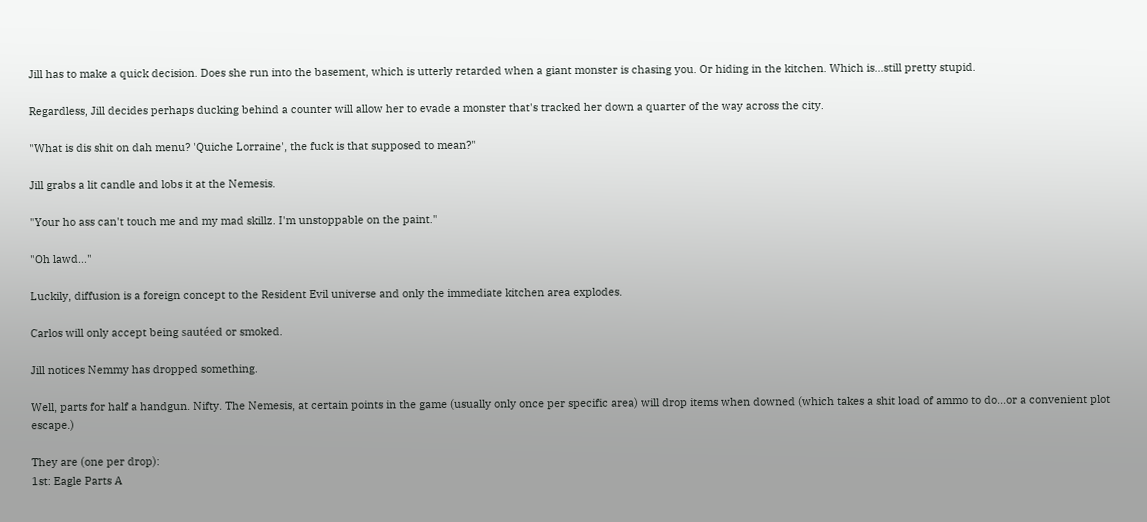Jill has to make a quick decision. Does she run into the basement, which is utterly retarded when a giant monster is chasing you. Or hiding in the kitchen. Which is...still pretty stupid.

Regardless, Jill decides perhaps ducking behind a counter will allow her to evade a monster that's tracked her down a quarter of the way across the city.

"What is dis shit on dah menu? 'Quiche Lorraine', the fuck is that supposed to mean?"

Jill grabs a lit candle and lobs it at the Nemesis.

"Your ho ass can't touch me and my mad skillz. I'm unstoppable on the paint."

"Oh lawd..."

Luckily, diffusion is a foreign concept to the Resident Evil universe and only the immediate kitchen area explodes.

Carlos will only accept being sautéed or smoked.

Jill notices Nemmy has dropped something.

Well, parts for half a handgun. Nifty. The Nemesis, at certain points in the game (usually only once per specific area) will drop items when downed (which takes a shit load of ammo to do...or a convenient plot escape.)

They are (one per drop):
1st: Eagle Parts A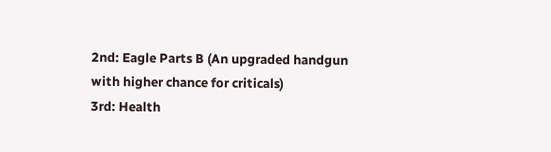2nd: Eagle Parts B (An upgraded handgun with higher chance for criticals)
3rd: Health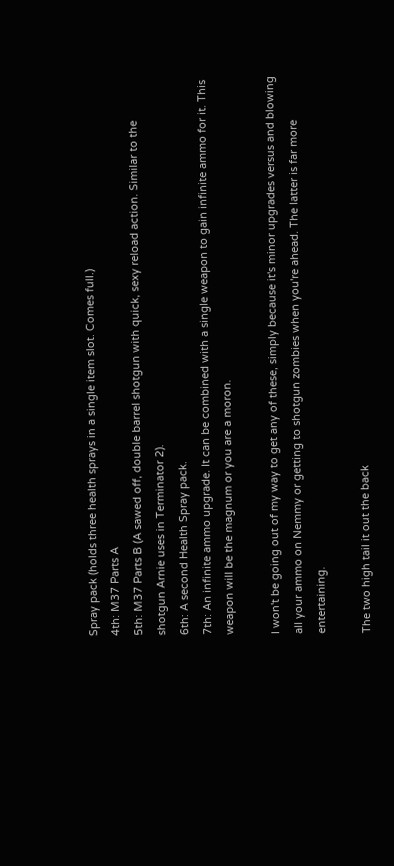Spray pack (holds three health sprays in a single item slot. Comes full.)
4th: M37 Parts A
5th: M37 Parts B (A sawed off, double barrel shotgun with quick, sexy reload action. Similar to the shotgun Arnie uses in Terminator 2).
6th: A second Health Spray pack.
7th: An infinite ammo upgrade. It can be combined with a single weapon to gain infinite ammo for it. This weapon will be the magnum or you are a moron.

I won't be going out of my way to get any of these, simply because it's minor upgrades versus and blowing all your ammo on Nemmy or getting to shotgun zombies when you're ahead. The latter is far more entertaining.

The two high tail it out the back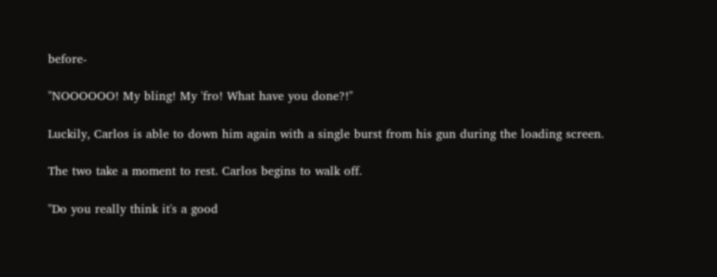before-

"NOOOOOO! My bling! My 'fro! What have you done?!"

Luckily, Carlos is able to down him again with a single burst from his gun during the loading screen.

The two take a moment to rest. Carlos begins to walk off.

"Do you really think it's a good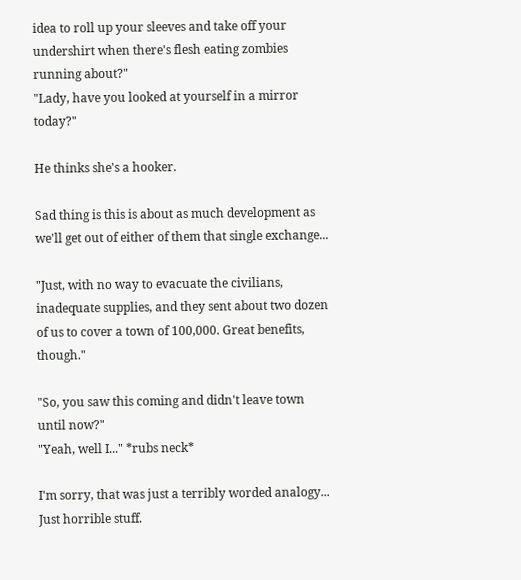idea to roll up your sleeves and take off your undershirt when there's flesh eating zombies running about?"
"Lady, have you looked at yourself in a mirror today?"

He thinks she's a hooker.

Sad thing is this is about as much development as we'll get out of either of them that single exchange...

"Just, with no way to evacuate the civilians, inadequate supplies, and they sent about two dozen of us to cover a town of 100,000. Great benefits, though."

"So, you saw this coming and didn't leave town until now?"
"Yeah, well I..." *rubs neck*

I'm sorry, that was just a terribly worded analogy... Just horrible stuff.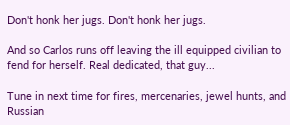Don't honk her jugs. Don't honk her jugs.

And so Carlos runs off leaving the ill equipped civilian to fend for herself. Real dedicated, that guy...

Tune in next time for fires, mercenaries, jewel hunts, and Russian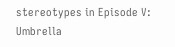stereotypes in Episode V: Umbrella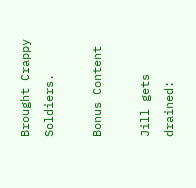Brought Crappy Soldiers.

Bonus Content

Jill gets drained: